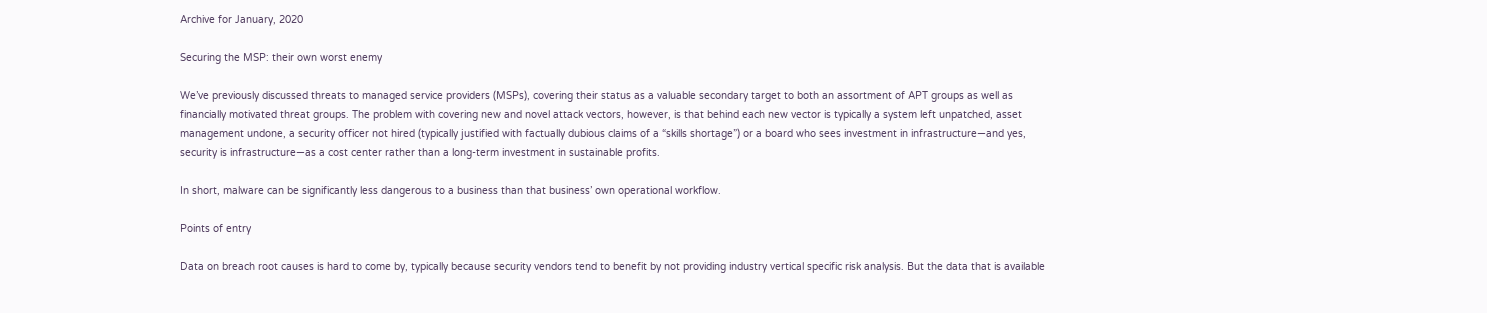Archive for January, 2020

Securing the MSP: their own worst enemy

We’ve previously discussed threats to managed service providers (MSPs), covering their status as a valuable secondary target to both an assortment of APT groups as well as financially motivated threat groups. The problem with covering new and novel attack vectors, however, is that behind each new vector is typically a system left unpatched, asset management undone, a security officer not hired (typically justified with factually dubious claims of a “skills shortage”) or a board who sees investment in infrastructure—and yes, security is infrastructure—as a cost center rather than a long-term investment in sustainable profits.

In short, malware can be significantly less dangerous to a business than that business’ own operational workflow.

Points of entry

Data on breach root causes is hard to come by, typically because security vendors tend to benefit by not providing industry vertical specific risk analysis. But the data that is available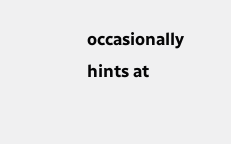occasionally hints at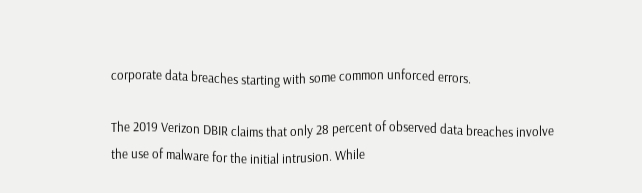corporate data breaches starting with some common unforced errors.

The 2019 Verizon DBIR claims that only 28 percent of observed data breaches involve the use of malware for the initial intrusion. While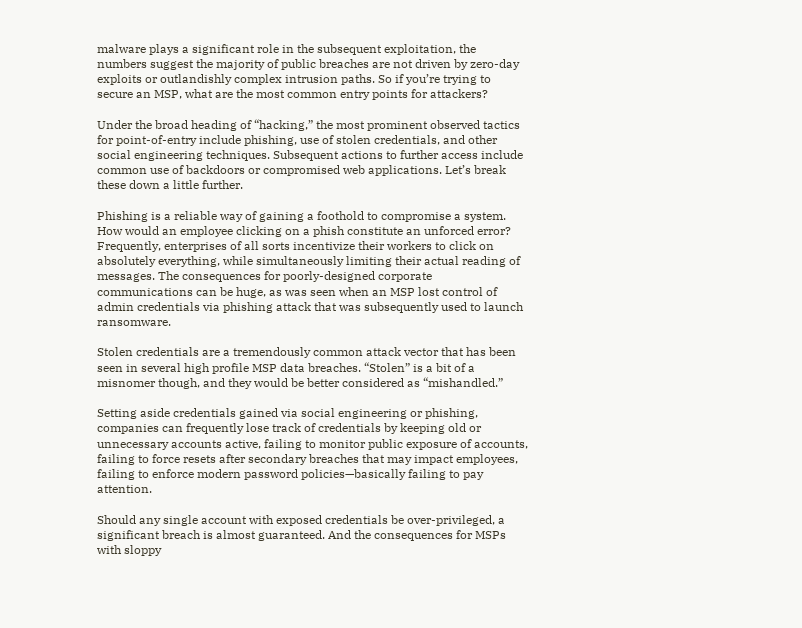malware plays a significant role in the subsequent exploitation, the numbers suggest the majority of public breaches are not driven by zero-day exploits or outlandishly complex intrusion paths. So if you’re trying to secure an MSP, what are the most common entry points for attackers?

Under the broad heading of “hacking,” the most prominent observed tactics for point-of-entry include phishing, use of stolen credentials, and other social engineering techniques. Subsequent actions to further access include common use of backdoors or compromised web applications. Let’s break these down a little further.

Phishing is a reliable way of gaining a foothold to compromise a system. How would an employee clicking on a phish constitute an unforced error? Frequently, enterprises of all sorts incentivize their workers to click on absolutely everything, while simultaneously limiting their actual reading of messages. The consequences for poorly-designed corporate communications can be huge, as was seen when an MSP lost control of admin credentials via phishing attack that was subsequently used to launch ransomware.

Stolen credentials are a tremendously common attack vector that has been seen in several high profile MSP data breaches. “Stolen” is a bit of a misnomer though, and they would be better considered as “mishandled.”

Setting aside credentials gained via social engineering or phishing, companies can frequently lose track of credentials by keeping old or unnecessary accounts active, failing to monitor public exposure of accounts, failing to force resets after secondary breaches that may impact employees, failing to enforce modern password policies—basically failing to pay attention.

Should any single account with exposed credentials be over-privileged, a significant breach is almost guaranteed. And the consequences for MSPs with sloppy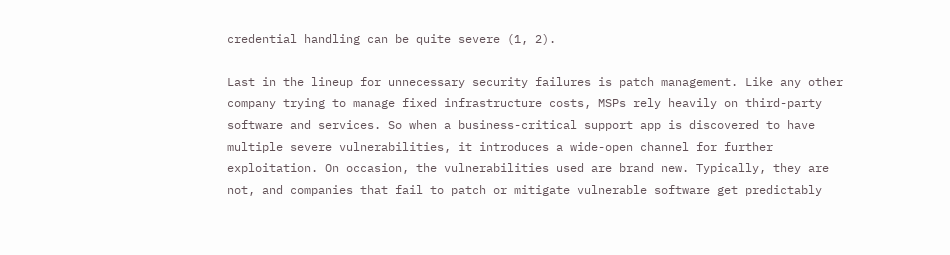credential handling can be quite severe (1, 2).

Last in the lineup for unnecessary security failures is patch management. Like any other company trying to manage fixed infrastructure costs, MSPs rely heavily on third-party software and services. So when a business-critical support app is discovered to have multiple severe vulnerabilities, it introduces a wide-open channel for further exploitation. On occasion, the vulnerabilities used are brand new. Typically, they are not, and companies that fail to patch or mitigate vulnerable software get predictably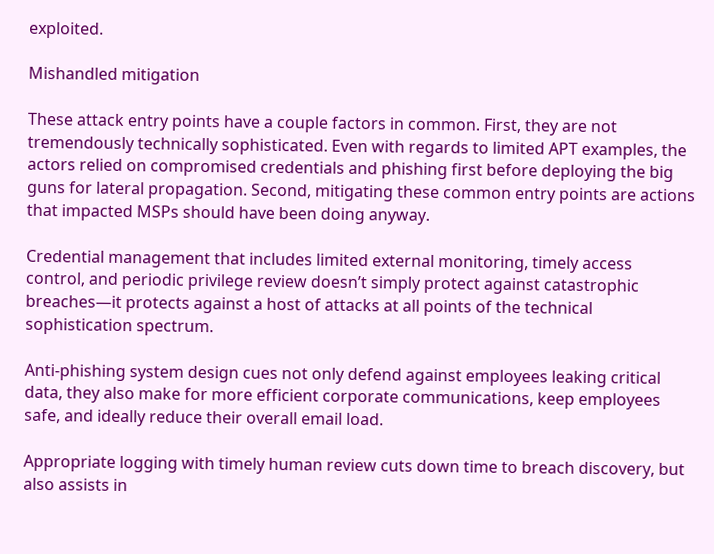exploited.

Mishandled mitigation

These attack entry points have a couple factors in common. First, they are not tremendously technically sophisticated. Even with regards to limited APT examples, the actors relied on compromised credentials and phishing first before deploying the big guns for lateral propagation. Second, mitigating these common entry points are actions that impacted MSPs should have been doing anyway.

Credential management that includes limited external monitoring, timely access control, and periodic privilege review doesn’t simply protect against catastrophic breaches—it protects against a host of attacks at all points of the technical sophistication spectrum.

Anti-phishing system design cues not only defend against employees leaking critical data, they also make for more efficient corporate communications, keep employees safe, and ideally reduce their overall email load.

Appropriate logging with timely human review cuts down time to breach discovery, but also assists in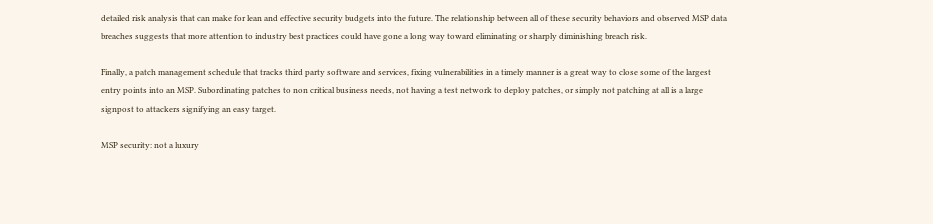detailed risk analysis that can make for lean and effective security budgets into the future. The relationship between all of these security behaviors and observed MSP data breaches suggests that more attention to industry best practices could have gone a long way toward eliminating or sharply diminishing breach risk.

Finally, a patch management schedule that tracks third party software and services, fixing vulnerabilities in a timely manner is a great way to close some of the largest entry points into an MSP. Subordinating patches to non critical business needs, not having a test network to deploy patches, or simply not patching at all is a large signpost to attackers signifying an easy target.

MSP security: not a luxury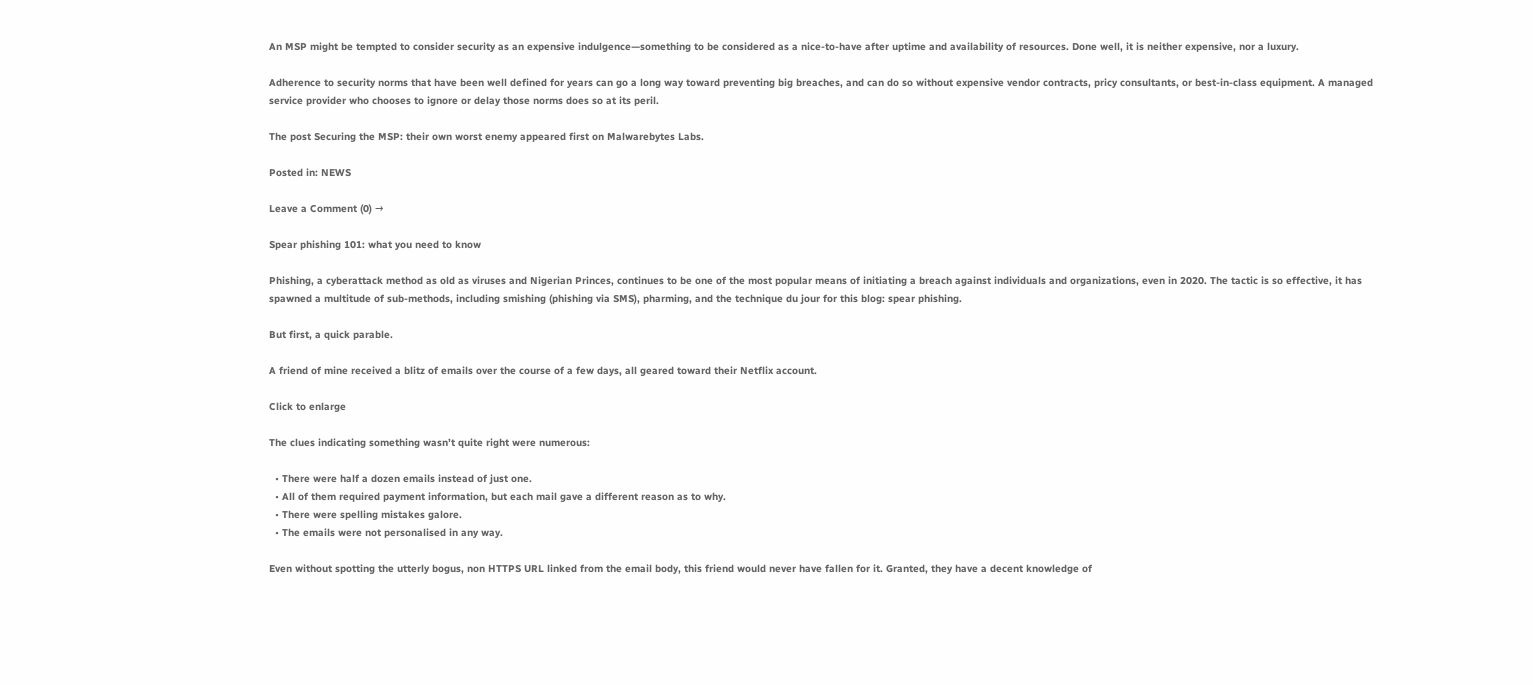An MSP might be tempted to consider security as an expensive indulgence—something to be considered as a nice-to-have after uptime and availability of resources. Done well, it is neither expensive, nor a luxury.

Adherence to security norms that have been well defined for years can go a long way toward preventing big breaches, and can do so without expensive vendor contracts, pricy consultants, or best-in-class equipment. A managed service provider who chooses to ignore or delay those norms does so at its peril.

The post Securing the MSP: their own worst enemy appeared first on Malwarebytes Labs.

Posted in: NEWS

Leave a Comment (0) →

Spear phishing 101: what you need to know

Phishing, a cyberattack method as old as viruses and Nigerian Princes, continues to be one of the most popular means of initiating a breach against individuals and organizations, even in 2020. The tactic is so effective, it has spawned a multitude of sub-methods, including smishing (phishing via SMS), pharming, and the technique du jour for this blog: spear phishing.

But first, a quick parable.

A friend of mine received a blitz of emails over the course of a few days, all geared toward their Netflix account.

Click to enlarge

The clues indicating something wasn’t quite right were numerous:

  • There were half a dozen emails instead of just one.
  • All of them required payment information, but each mail gave a different reason as to why.
  • There were spelling mistakes galore.
  • The emails were not personalised in any way.

Even without spotting the utterly bogus, non HTTPS URL linked from the email body, this friend would never have fallen for it. Granted, they have a decent knowledge of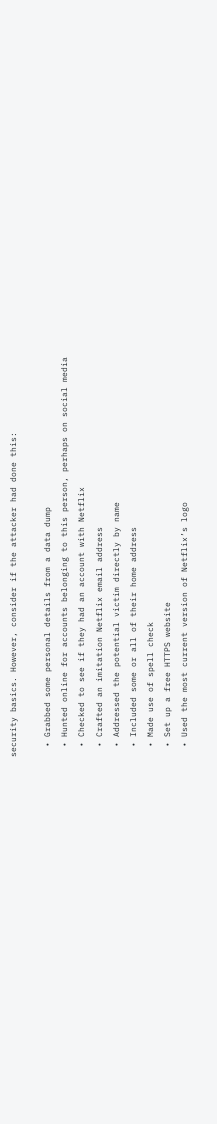security basics. However, consider if the attacker had done this:

  • Grabbed some personal details from a data dump
  • Hunted online for accounts belonging to this person, perhaps on social media
  • Checked to see if they had an account with Netflix
  • Crafted an imitation Netflix email address
  • Addressed the potential victim directly by name
  • Included some or all of their home address
  • Made use of spell check
  • Set up a free HTTPS website
  • Used the most current version of Netflix’s logo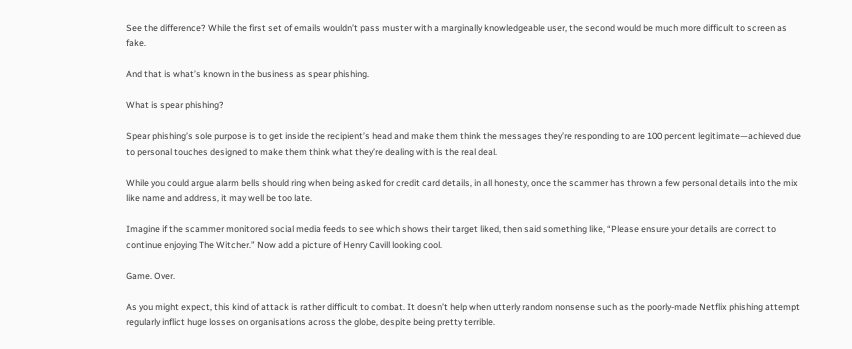See the difference? While the first set of emails wouldn’t pass muster with a marginally knowledgeable user, the second would be much more difficult to screen as fake.

And that is what’s known in the business as spear phishing.

What is spear phishing?

Spear phishing’s sole purpose is to get inside the recipient’s head and make them think the messages they’re responding to are 100 percent legitimate—achieved due to personal touches designed to make them think what they’re dealing with is the real deal.

While you could argue alarm bells should ring when being asked for credit card details, in all honesty, once the scammer has thrown a few personal details into the mix like name and address, it may well be too late.

Imagine if the scammer monitored social media feeds to see which shows their target liked, then said something like, “Please ensure your details are correct to continue enjoying The Witcher.” Now add a picture of Henry Cavill looking cool.

Game. Over.

As you might expect, this kind of attack is rather difficult to combat. It doesn’t help when utterly random nonsense such as the poorly-made Netflix phishing attempt regularly inflict huge losses on organisations across the globe, despite being pretty terrible.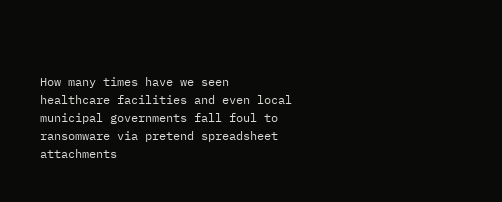How many times have we seen healthcare facilities and even local municipal governments fall foul to ransomware via pretend spreadsheet attachments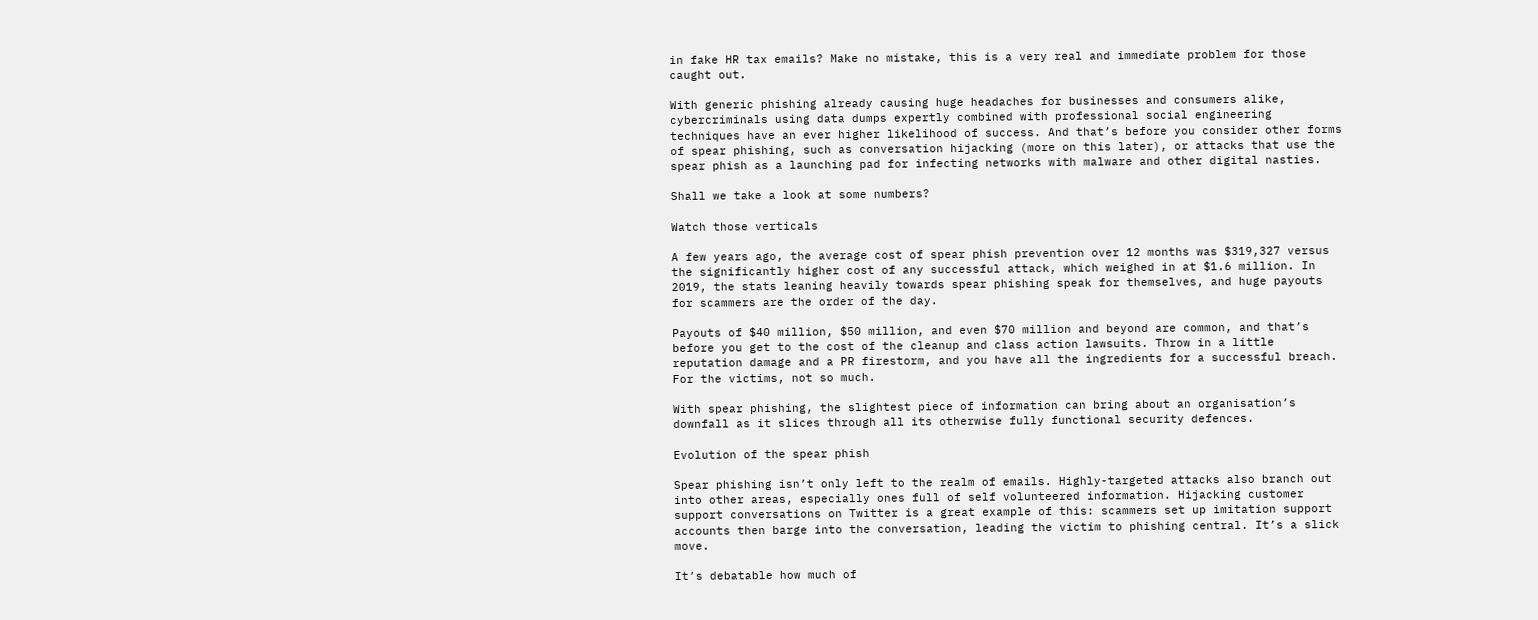in fake HR tax emails? Make no mistake, this is a very real and immediate problem for those caught out.

With generic phishing already causing huge headaches for businesses and consumers alike, cybercriminals using data dumps expertly combined with professional social engineering techniques have an ever higher likelihood of success. And that’s before you consider other forms of spear phishing, such as conversation hijacking (more on this later), or attacks that use the spear phish as a launching pad for infecting networks with malware and other digital nasties.

Shall we take a look at some numbers?

Watch those verticals

A few years ago, the average cost of spear phish prevention over 12 months was $319,327 versus the significantly higher cost of any successful attack, which weighed in at $1.6 million. In 2019, the stats leaning heavily towards spear phishing speak for themselves, and huge payouts for scammers are the order of the day.

Payouts of $40 million, $50 million, and even $70 million and beyond are common, and that’s before you get to the cost of the cleanup and class action lawsuits. Throw in a little reputation damage and a PR firestorm, and you have all the ingredients for a successful breach. For the victims, not so much.

With spear phishing, the slightest piece of information can bring about an organisation’s downfall as it slices through all its otherwise fully functional security defences.

Evolution of the spear phish

Spear phishing isn’t only left to the realm of emails. Highly-targeted attacks also branch out into other areas, especially ones full of self volunteered information. Hijacking customer support conversations on Twitter is a great example of this: scammers set up imitation support accounts then barge into the conversation, leading the victim to phishing central. It’s a slick move.

It’s debatable how much of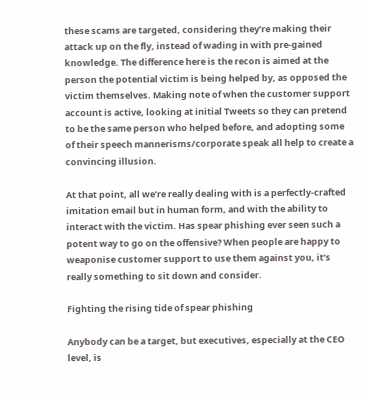these scams are targeted, considering they’re making their attack up on the fly, instead of wading in with pre-gained knowledge. The difference here is the recon is aimed at the person the potential victim is being helped by, as opposed the victim themselves. Making note of when the customer support account is active, looking at initial Tweets so they can pretend to be the same person who helped before, and adopting some of their speech mannerisms/corporate speak all help to create a convincing illusion.

At that point, all we’re really dealing with is a perfectly-crafted imitation email but in human form, and with the ability to interact with the victim. Has spear phishing ever seen such a potent way to go on the offensive? When people are happy to weaponise customer support to use them against you, it’s really something to sit down and consider.

Fighting the rising tide of spear phishing

Anybody can be a target, but executives, especially at the CEO level, is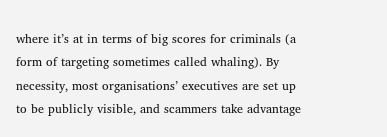where it’s at in terms of big scores for criminals (a form of targeting sometimes called whaling). By necessity, most organisations’ executives are set up to be publicly visible, and scammers take advantage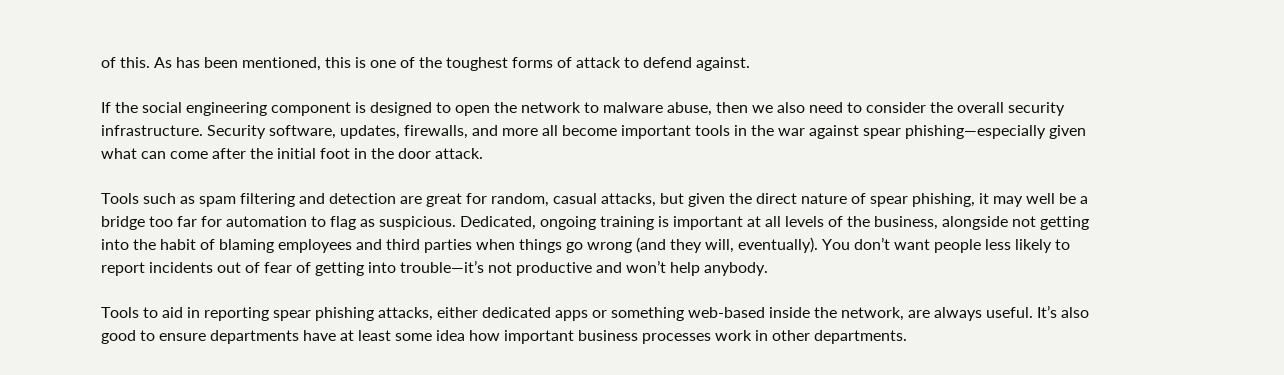of this. As has been mentioned, this is one of the toughest forms of attack to defend against.

If the social engineering component is designed to open the network to malware abuse, then we also need to consider the overall security infrastructure. Security software, updates, firewalls, and more all become important tools in the war against spear phishing—especially given what can come after the initial foot in the door attack.

Tools such as spam filtering and detection are great for random, casual attacks, but given the direct nature of spear phishing, it may well be a bridge too far for automation to flag as suspicious. Dedicated, ongoing training is important at all levels of the business, alongside not getting into the habit of blaming employees and third parties when things go wrong (and they will, eventually). You don’t want people less likely to report incidents out of fear of getting into trouble—it’s not productive and won’t help anybody.

Tools to aid in reporting spear phishing attacks, either dedicated apps or something web-based inside the network, are always useful. It’s also good to ensure departments have at least some idea how important business processes work in other departments.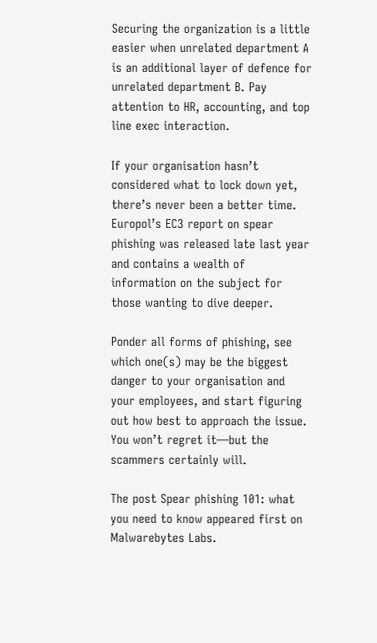Securing the organization is a little easier when unrelated department A is an additional layer of defence for unrelated department B. Pay attention to HR, accounting, and top line exec interaction.

If your organisation hasn’t considered what to lock down yet, there’s never been a better time. Europol’s EC3 report on spear phishing was released late last year and contains a wealth of information on the subject for those wanting to dive deeper.

Ponder all forms of phishing, see which one(s) may be the biggest danger to your organisation and your employees, and start figuring out how best to approach the issue. You won’t regret it—but the scammers certainly will.

The post Spear phishing 101: what you need to know appeared first on Malwarebytes Labs.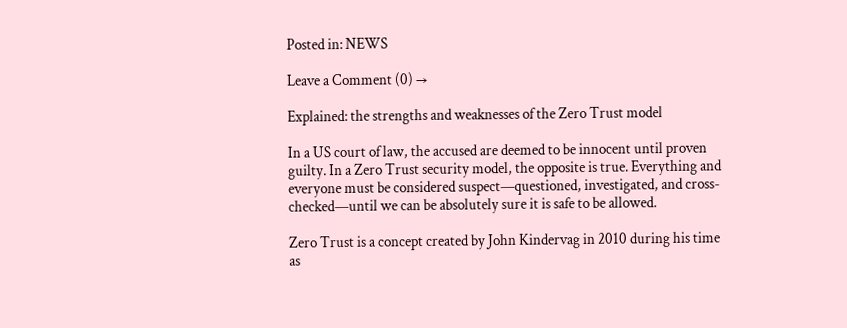Posted in: NEWS

Leave a Comment (0) →

Explained: the strengths and weaknesses of the Zero Trust model

In a US court of law, the accused are deemed to be innocent until proven guilty. In a Zero Trust security model, the opposite is true. Everything and everyone must be considered suspect—questioned, investigated, and cross-checked—until we can be absolutely sure it is safe to be allowed.

Zero Trust is a concept created by John Kindervag in 2010 during his time as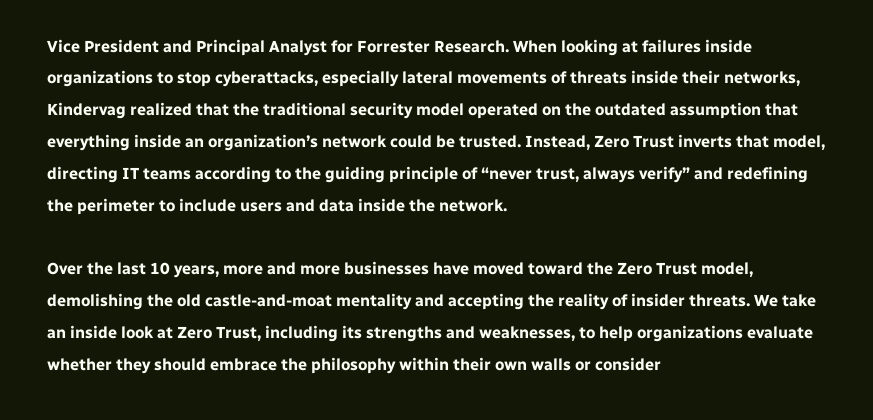Vice President and Principal Analyst for Forrester Research. When looking at failures inside organizations to stop cyberattacks, especially lateral movements of threats inside their networks, Kindervag realized that the traditional security model operated on the outdated assumption that everything inside an organization’s network could be trusted. Instead, Zero Trust inverts that model, directing IT teams according to the guiding principle of “never trust, always verify” and redefining the perimeter to include users and data inside the network.

Over the last 10 years, more and more businesses have moved toward the Zero Trust model, demolishing the old castle-and-moat mentality and accepting the reality of insider threats. We take an inside look at Zero Trust, including its strengths and weaknesses, to help organizations evaluate whether they should embrace the philosophy within their own walls or consider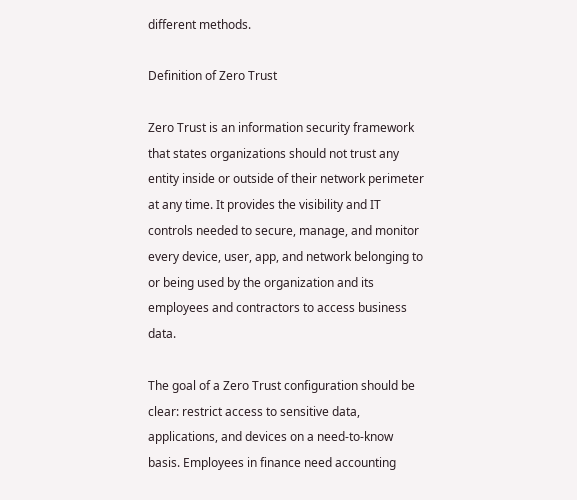different methods.

Definition of Zero Trust

Zero Trust is an information security framework that states organizations should not trust any entity inside or outside of their network perimeter at any time. It provides the visibility and IT controls needed to secure, manage, and monitor every device, user, app, and network belonging to or being used by the organization and its employees and contractors to access business data.

The goal of a Zero Trust configuration should be clear: restrict access to sensitive data, applications, and devices on a need-to-know basis. Employees in finance need accounting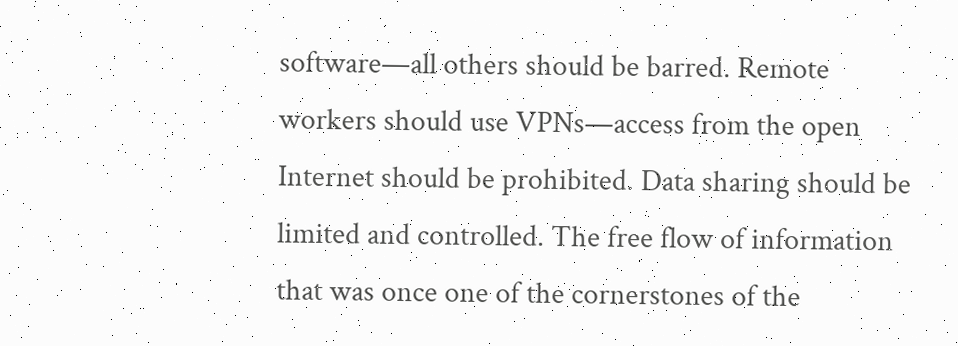software—all others should be barred. Remote workers should use VPNs—access from the open Internet should be prohibited. Data sharing should be limited and controlled. The free flow of information that was once one of the cornerstones of the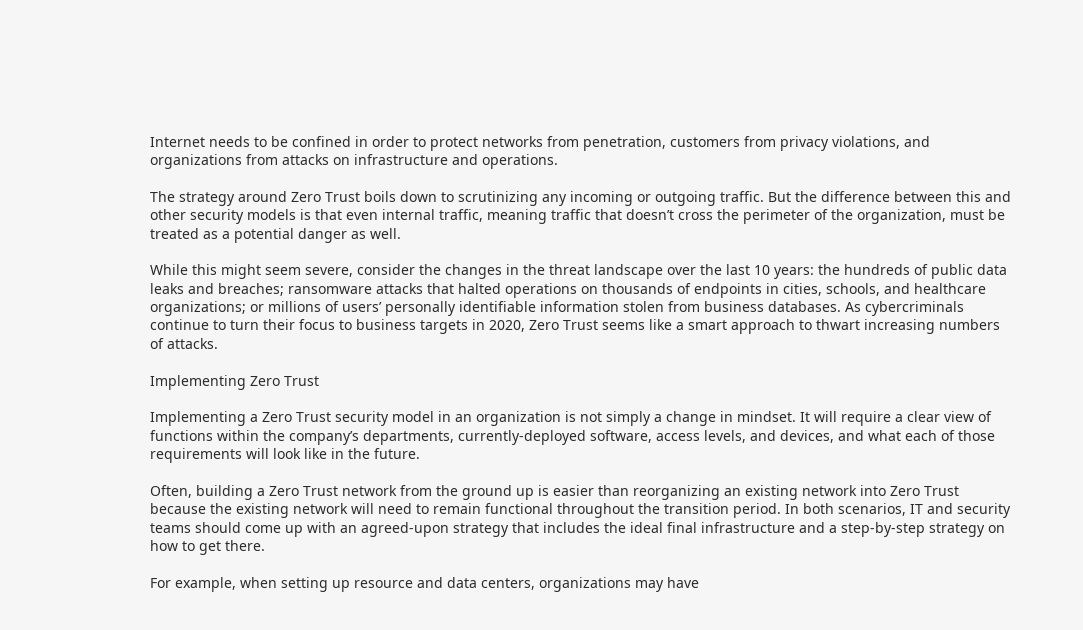Internet needs to be confined in order to protect networks from penetration, customers from privacy violations, and organizations from attacks on infrastructure and operations.

The strategy around Zero Trust boils down to scrutinizing any incoming or outgoing traffic. But the difference between this and other security models is that even internal traffic, meaning traffic that doesn’t cross the perimeter of the organization, must be treated as a potential danger as well.

While this might seem severe, consider the changes in the threat landscape over the last 10 years: the hundreds of public data leaks and breaches; ransomware attacks that halted operations on thousands of endpoints in cities, schools, and healthcare organizations; or millions of users’ personally identifiable information stolen from business databases. As cybercriminals continue to turn their focus to business targets in 2020, Zero Trust seems like a smart approach to thwart increasing numbers of attacks.

Implementing Zero Trust

Implementing a Zero Trust security model in an organization is not simply a change in mindset. It will require a clear view of functions within the company’s departments, currently-deployed software, access levels, and devices, and what each of those requirements will look like in the future.

Often, building a Zero Trust network from the ground up is easier than reorganizing an existing network into Zero Trust because the existing network will need to remain functional throughout the transition period. In both scenarios, IT and security teams should come up with an agreed-upon strategy that includes the ideal final infrastructure and a step-by-step strategy on how to get there.

For example, when setting up resource and data centers, organizations may have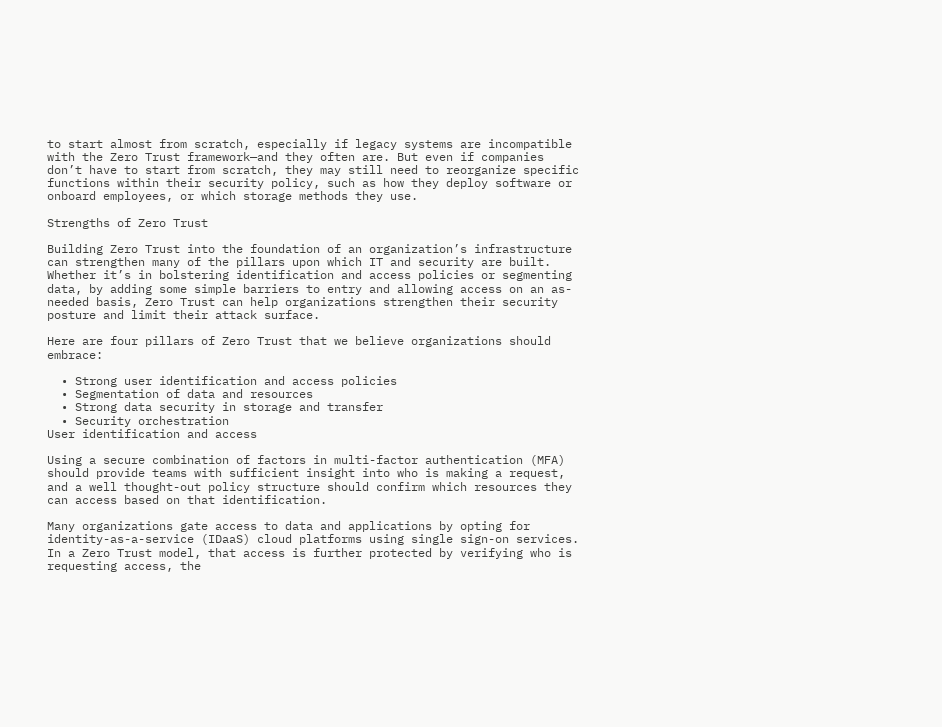to start almost from scratch, especially if legacy systems are incompatible with the Zero Trust framework—and they often are. But even if companies don’t have to start from scratch, they may still need to reorganize specific functions within their security policy, such as how they deploy software or onboard employees, or which storage methods they use.

Strengths of Zero Trust

Building Zero Trust into the foundation of an organization’s infrastructure can strengthen many of the pillars upon which IT and security are built. Whether it’s in bolstering identification and access policies or segmenting data, by adding some simple barriers to entry and allowing access on an as-needed basis, Zero Trust can help organizations strengthen their security posture and limit their attack surface.

Here are four pillars of Zero Trust that we believe organizations should embrace:

  • Strong user identification and access policies
  • Segmentation of data and resources
  • Strong data security in storage and transfer
  • Security orchestration
User identification and access

Using a secure combination of factors in multi-factor authentication (MFA) should provide teams with sufficient insight into who is making a request, and a well thought-out policy structure should confirm which resources they can access based on that identification.

Many organizations gate access to data and applications by opting for identity-as-a-service (IDaaS) cloud platforms using single sign-on services. In a Zero Trust model, that access is further protected by verifying who is requesting access, the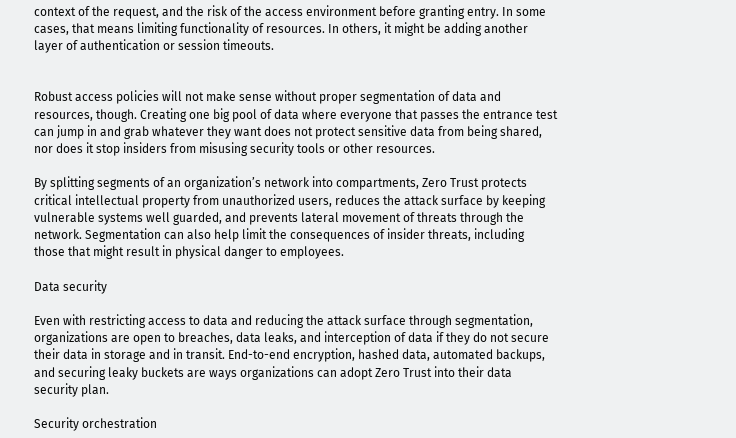context of the request, and the risk of the access environment before granting entry. In some cases, that means limiting functionality of resources. In others, it might be adding another layer of authentication or session timeouts.


Robust access policies will not make sense without proper segmentation of data and resources, though. Creating one big pool of data where everyone that passes the entrance test can jump in and grab whatever they want does not protect sensitive data from being shared, nor does it stop insiders from misusing security tools or other resources.

By splitting segments of an organization’s network into compartments, Zero Trust protects critical intellectual property from unauthorized users, reduces the attack surface by keeping vulnerable systems well guarded, and prevents lateral movement of threats through the network. Segmentation can also help limit the consequences of insider threats, including those that might result in physical danger to employees.

Data security

Even with restricting access to data and reducing the attack surface through segmentation, organizations are open to breaches, data leaks, and interception of data if they do not secure their data in storage and in transit. End-to-end encryption, hashed data, automated backups, and securing leaky buckets are ways organizations can adopt Zero Trust into their data security plan.

Security orchestration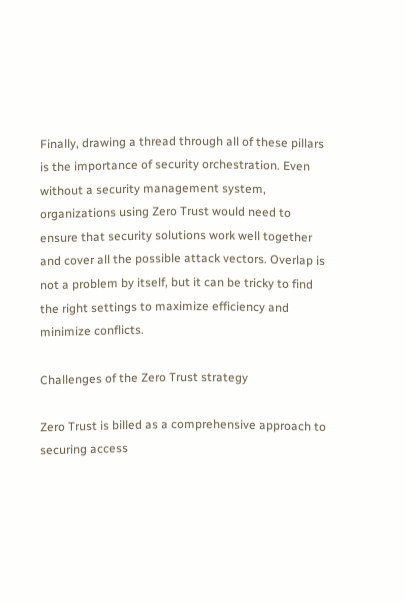Finally, drawing a thread through all of these pillars is the importance of security orchestration. Even without a security management system, organizations using Zero Trust would need to ensure that security solutions work well together and cover all the possible attack vectors. Overlap is not a problem by itself, but it can be tricky to find the right settings to maximize efficiency and minimize conflicts.

Challenges of the Zero Trust strategy

Zero Trust is billed as a comprehensive approach to securing access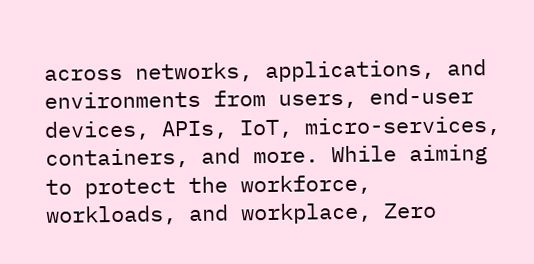across networks, applications, and environments from users, end-user devices, APIs, IoT, micro-services, containers, and more. While aiming to protect the workforce, workloads, and workplace, Zero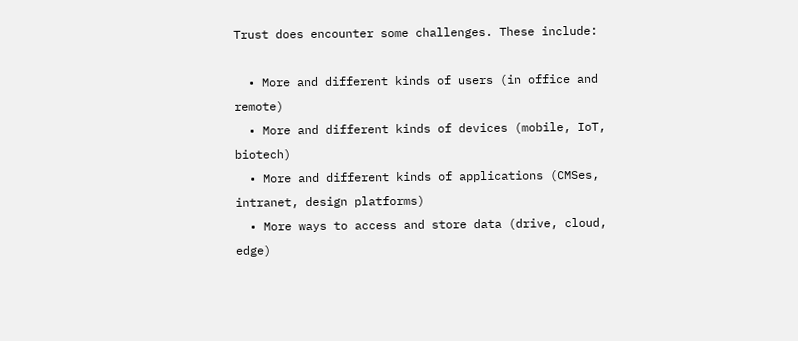Trust does encounter some challenges. These include:

  • More and different kinds of users (in office and remote)
  • More and different kinds of devices (mobile, IoT, biotech)
  • More and different kinds of applications (CMSes, intranet, design platforms)
  • More ways to access and store data (drive, cloud, edge)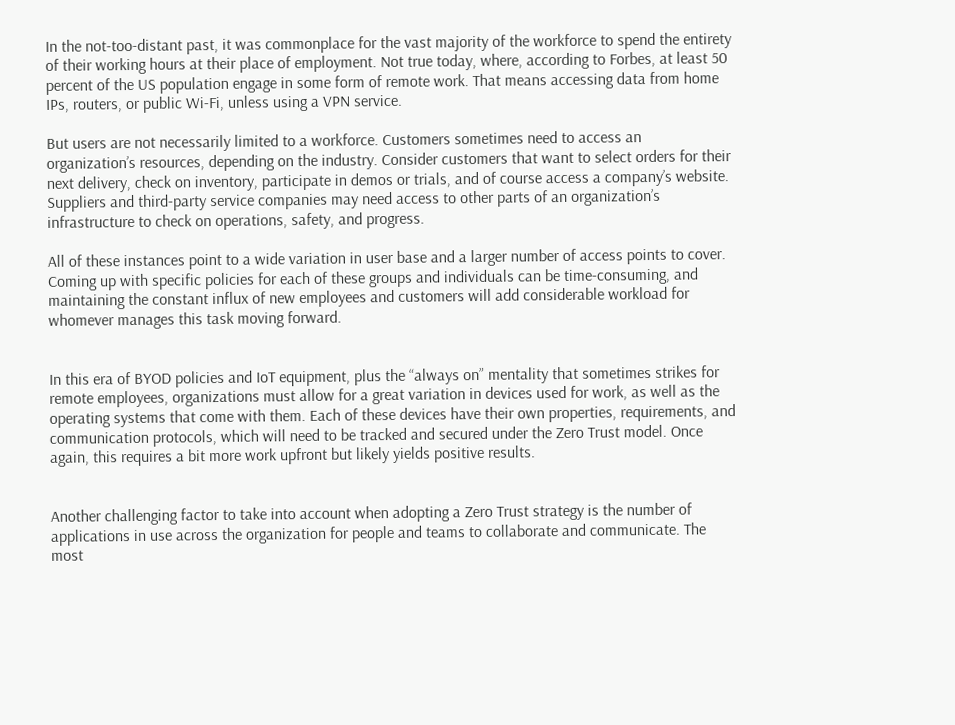In the not-too-distant past, it was commonplace for the vast majority of the workforce to spend the entirety of their working hours at their place of employment. Not true today, where, according to Forbes, at least 50 percent of the US population engage in some form of remote work. That means accessing data from home IPs, routers, or public Wi-Fi, unless using a VPN service.

But users are not necessarily limited to a workforce. Customers sometimes need to access an organization’s resources, depending on the industry. Consider customers that want to select orders for their next delivery, check on inventory, participate in demos or trials, and of course access a company’s website. Suppliers and third-party service companies may need access to other parts of an organization’s infrastructure to check on operations, safety, and progress.

All of these instances point to a wide variation in user base and a larger number of access points to cover. Coming up with specific policies for each of these groups and individuals can be time-consuming, and maintaining the constant influx of new employees and customers will add considerable workload for whomever manages this task moving forward.


In this era of BYOD policies and IoT equipment, plus the “always on” mentality that sometimes strikes for remote employees, organizations must allow for a great variation in devices used for work, as well as the operating systems that come with them. Each of these devices have their own properties, requirements, and communication protocols, which will need to be tracked and secured under the Zero Trust model. Once again, this requires a bit more work upfront but likely yields positive results.


Another challenging factor to take into account when adopting a Zero Trust strategy is the number of applications in use across the organization for people and teams to collaborate and communicate. The most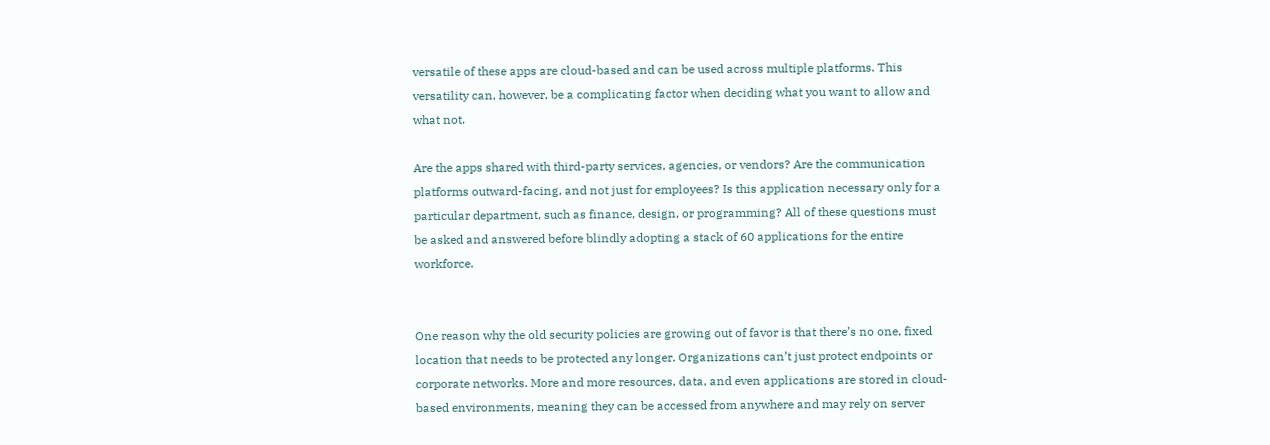versatile of these apps are cloud-based and can be used across multiple platforms. This versatility can, however, be a complicating factor when deciding what you want to allow and what not.

Are the apps shared with third-party services, agencies, or vendors? Are the communication platforms outward-facing, and not just for employees? Is this application necessary only for a particular department, such as finance, design, or programming? All of these questions must be asked and answered before blindly adopting a stack of 60 applications for the entire workforce.


One reason why the old security policies are growing out of favor is that there’s no one, fixed location that needs to be protected any longer. Organizations can’t just protect endpoints or corporate networks. More and more resources, data, and even applications are stored in cloud-based environments, meaning they can be accessed from anywhere and may rely on server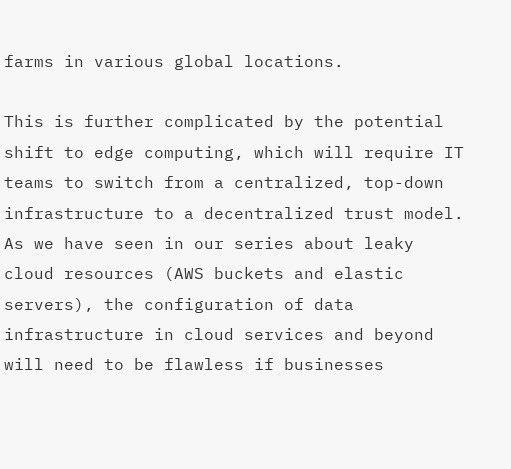farms in various global locations.

This is further complicated by the potential shift to edge computing, which will require IT teams to switch from a centralized, top-down infrastructure to a decentralized trust model. As we have seen in our series about leaky cloud resources (AWS buckets and elastic servers), the configuration of data infrastructure in cloud services and beyond will need to be flawless if businesses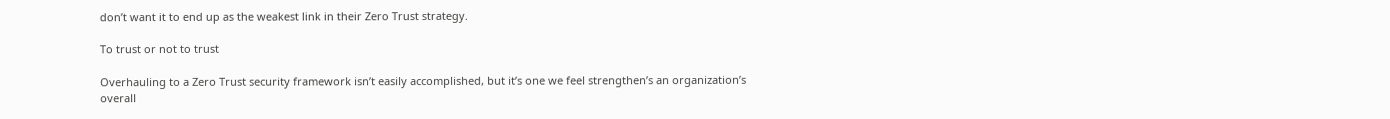don’t want it to end up as the weakest link in their Zero Trust strategy.

To trust or not to trust

Overhauling to a Zero Trust security framework isn’t easily accomplished, but it’s one we feel strengthen’s an organization’s overall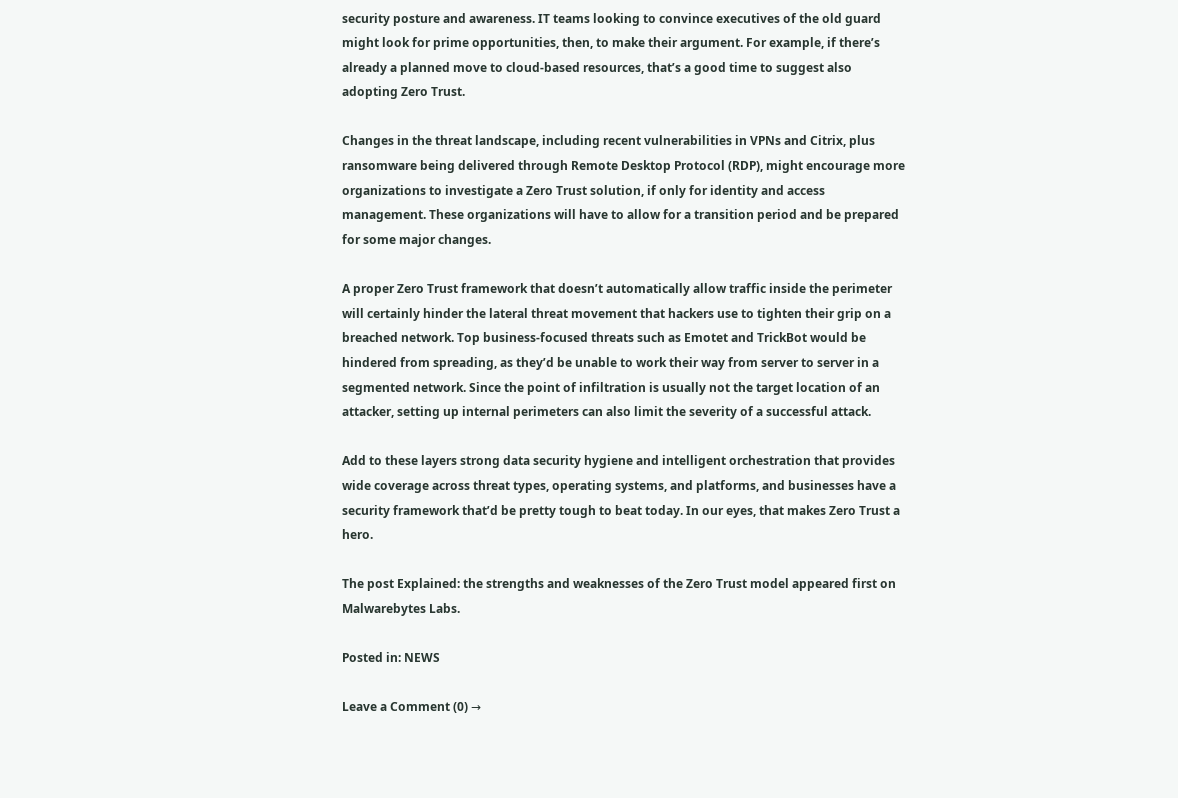security posture and awareness. IT teams looking to convince executives of the old guard might look for prime opportunities, then, to make their argument. For example, if there’s already a planned move to cloud-based resources, that’s a good time to suggest also adopting Zero Trust.

Changes in the threat landscape, including recent vulnerabilities in VPNs and Citrix, plus ransomware being delivered through Remote Desktop Protocol (RDP), might encourage more organizations to investigate a Zero Trust solution, if only for identity and access management. These organizations will have to allow for a transition period and be prepared for some major changes.

A proper Zero Trust framework that doesn’t automatically allow traffic inside the perimeter will certainly hinder the lateral threat movement that hackers use to tighten their grip on a breached network. Top business-focused threats such as Emotet and TrickBot would be hindered from spreading, as they’d be unable to work their way from server to server in a segmented network. Since the point of infiltration is usually not the target location of an attacker, setting up internal perimeters can also limit the severity of a successful attack.

Add to these layers strong data security hygiene and intelligent orchestration that provides wide coverage across threat types, operating systems, and platforms, and businesses have a security framework that’d be pretty tough to beat today. In our eyes, that makes Zero Trust a hero.

The post Explained: the strengths and weaknesses of the Zero Trust model appeared first on Malwarebytes Labs.

Posted in: NEWS

Leave a Comment (0) →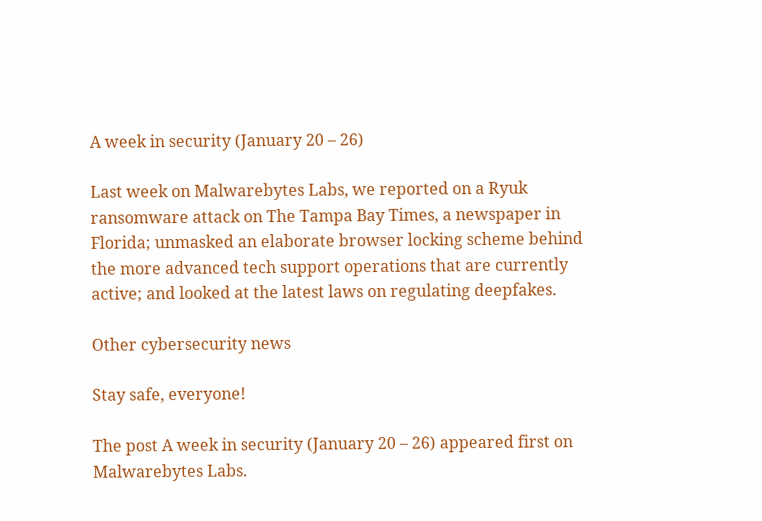A week in security (January 20 – 26)

Last week on Malwarebytes Labs, we reported on a Ryuk ransomware attack on The Tampa Bay Times, a newspaper in Florida; unmasked an elaborate browser locking scheme behind the more advanced tech support operations that are currently active; and looked at the latest laws on regulating deepfakes.

Other cybersecurity news

Stay safe, everyone!

The post A week in security (January 20 – 26) appeared first on Malwarebytes Labs.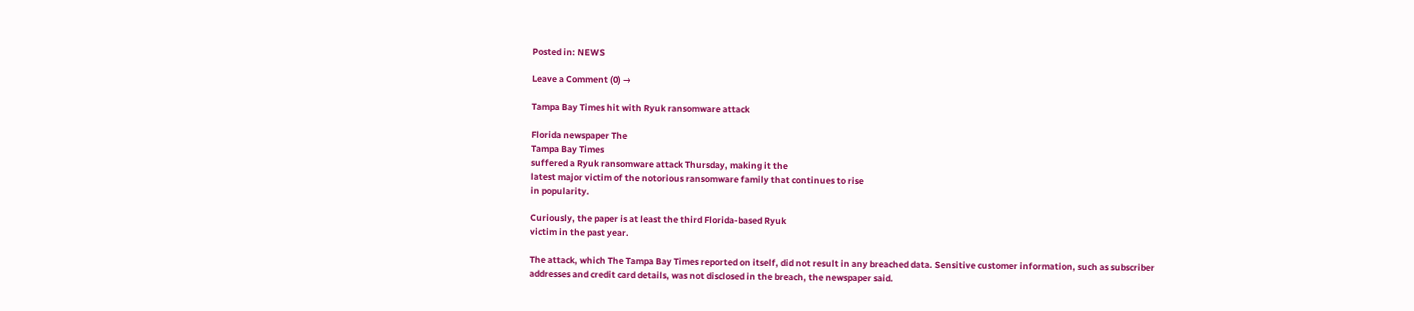Posted in: NEWS

Leave a Comment (0) →

Tampa Bay Times hit with Ryuk ransomware attack

Florida newspaper The
Tampa Bay Times
suffered a Ryuk ransomware attack Thursday, making it the
latest major victim of the notorious ransomware family that continues to rise
in popularity.

Curiously, the paper is at least the third Florida-based Ryuk
victim in the past year.

The attack, which The Tampa Bay Times reported on itself, did not result in any breached data. Sensitive customer information, such as subscriber addresses and credit card details, was not disclosed in the breach, the newspaper said.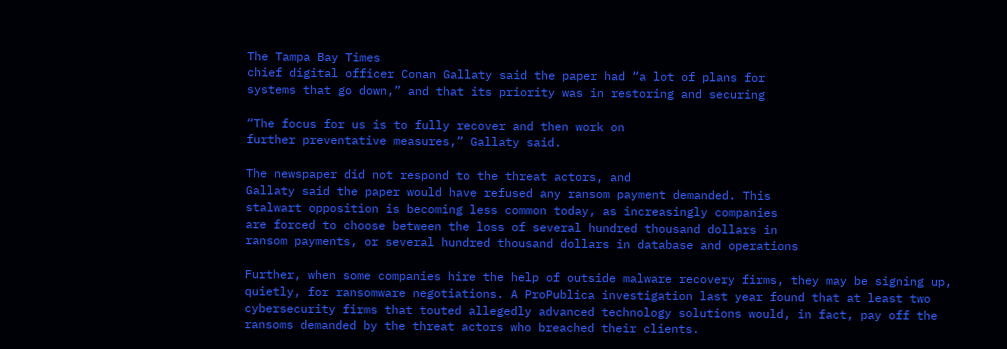The Tampa Bay Times
chief digital officer Conan Gallaty said the paper had “a lot of plans for
systems that go down,” and that its priority was in restoring and securing

“The focus for us is to fully recover and then work on
further preventative measures,” Gallaty said.

The newspaper did not respond to the threat actors, and
Gallaty said the paper would have refused any ransom payment demanded. This
stalwart opposition is becoming less common today, as increasingly companies
are forced to choose between the loss of several hundred thousand dollars in
ransom payments, or several hundred thousand dollars in database and operations

Further, when some companies hire the help of outside malware recovery firms, they may be signing up, quietly, for ransomware negotiations. A ProPublica investigation last year found that at least two cybersecurity firms that touted allegedly advanced technology solutions would, in fact, pay off the ransoms demanded by the threat actors who breached their clients.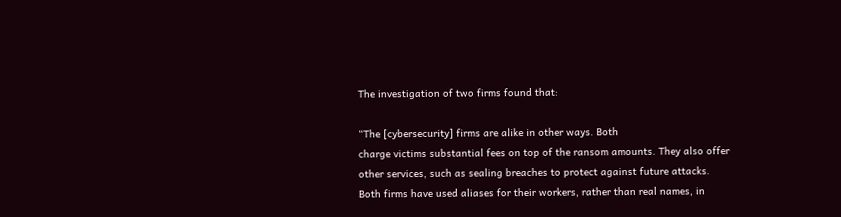The investigation of two firms found that:

“The [cybersecurity] firms are alike in other ways. Both
charge victims substantial fees on top of the ransom amounts. They also offer
other services, such as sealing breaches to protect against future attacks.
Both firms have used aliases for their workers, rather than real names, in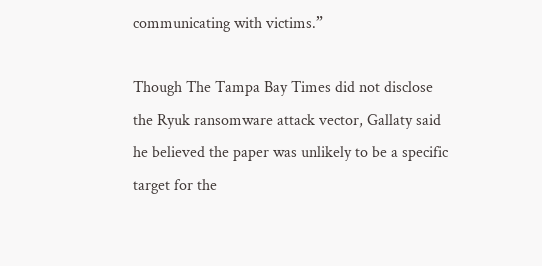communicating with victims.”

Though The Tampa Bay Times did not disclose the Ryuk ransomware attack vector, Gallaty said he believed the paper was unlikely to be a specific target for the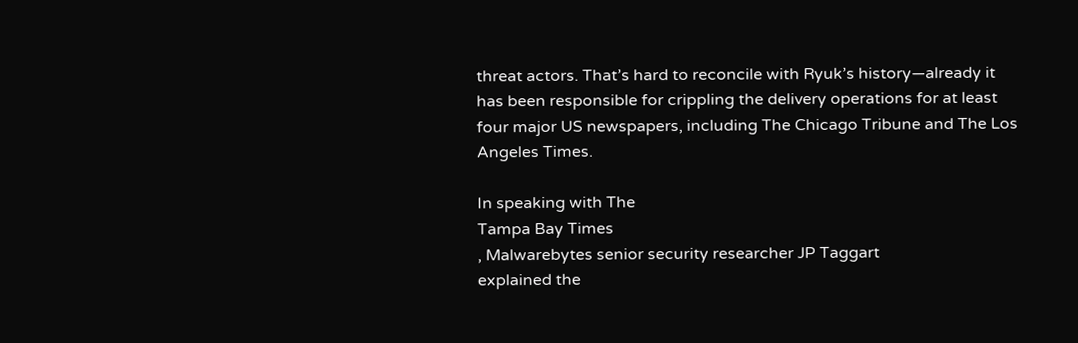threat actors. That’s hard to reconcile with Ryuk’s history—already it has been responsible for crippling the delivery operations for at least four major US newspapers, including The Chicago Tribune and The Los Angeles Times.

In speaking with The
Tampa Bay Times
, Malwarebytes senior security researcher JP Taggart
explained the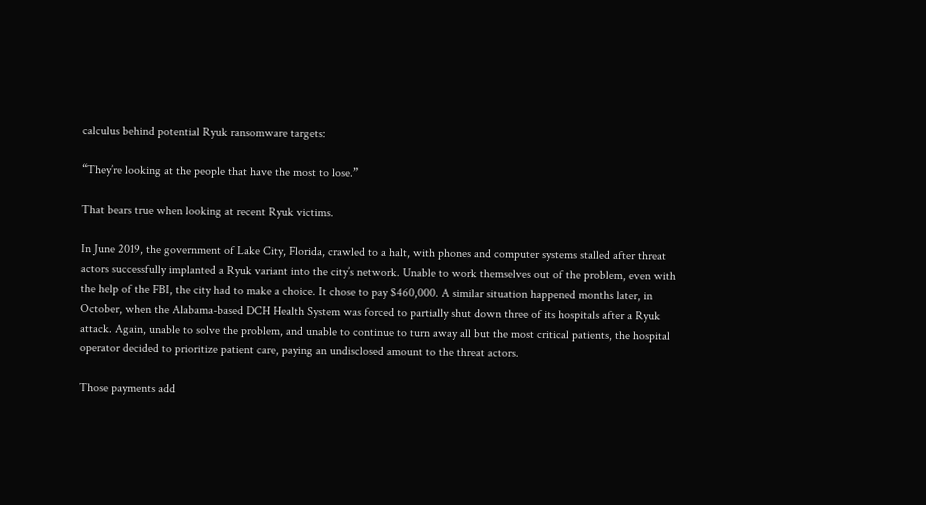calculus behind potential Ryuk ransomware targets:

“They’re looking at the people that have the most to lose.”

That bears true when looking at recent Ryuk victims.

In June 2019, the government of Lake City, Florida, crawled to a halt, with phones and computer systems stalled after threat actors successfully implanted a Ryuk variant into the city’s network. Unable to work themselves out of the problem, even with the help of the FBI, the city had to make a choice. It chose to pay $460,000. A similar situation happened months later, in October, when the Alabama-based DCH Health System was forced to partially shut down three of its hospitals after a Ryuk attack. Again, unable to solve the problem, and unable to continue to turn away all but the most critical patients, the hospital operator decided to prioritize patient care, paying an undisclosed amount to the threat actors.

Those payments add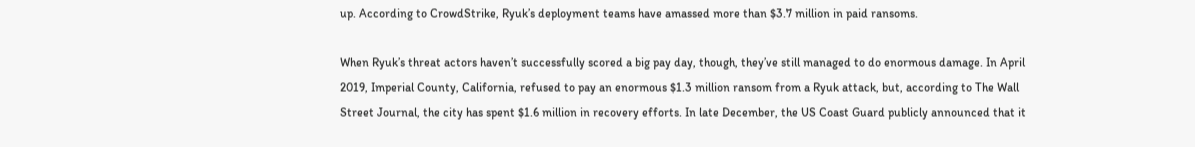up. According to CrowdStrike, Ryuk’s deployment teams have amassed more than $3.7 million in paid ransoms.

When Ryuk’s threat actors haven’t successfully scored a big pay day, though, they’ve still managed to do enormous damage. In April 2019, Imperial County, California, refused to pay an enormous $1.3 million ransom from a Ryuk attack, but, according to The Wall Street Journal, the city has spent $1.6 million in recovery efforts. In late December, the US Coast Guard publicly announced that it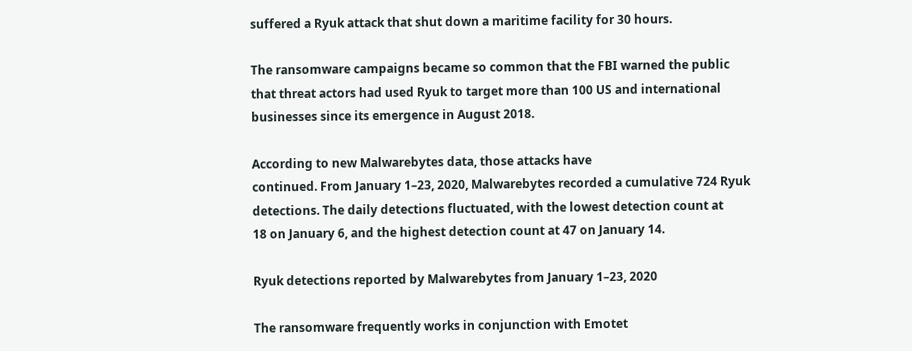suffered a Ryuk attack that shut down a maritime facility for 30 hours.

The ransomware campaigns became so common that the FBI warned the public that threat actors had used Ryuk to target more than 100 US and international businesses since its emergence in August 2018.

According to new Malwarebytes data, those attacks have
continued. From January 1–23, 2020, Malwarebytes recorded a cumulative 724 Ryuk
detections. The daily detections fluctuated, with the lowest detection count at
18 on January 6, and the highest detection count at 47 on January 14.

Ryuk detections reported by Malwarebytes from January 1–23, 2020

The ransomware frequently works in conjunction with Emotet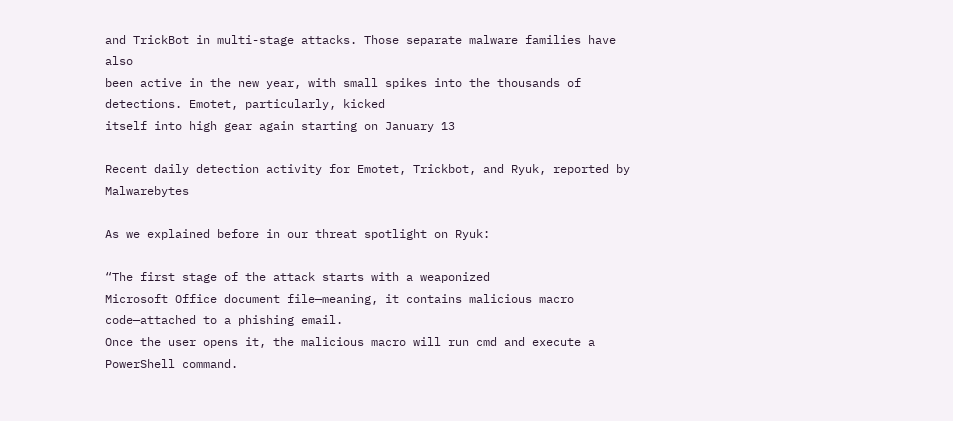and TrickBot in multi-stage attacks. Those separate malware families have also
been active in the new year, with small spikes into the thousands of
detections. Emotet, particularly, kicked
itself into high gear again starting on January 13

Recent daily detection activity for Emotet, Trickbot, and Ryuk, reported by Malwarebytes

As we explained before in our threat spotlight on Ryuk:

“The first stage of the attack starts with a weaponized
Microsoft Office document file—meaning, it contains malicious macro
code—attached to a phishing email.
Once the user opens it, the malicious macro will run cmd and execute a PowerShell command.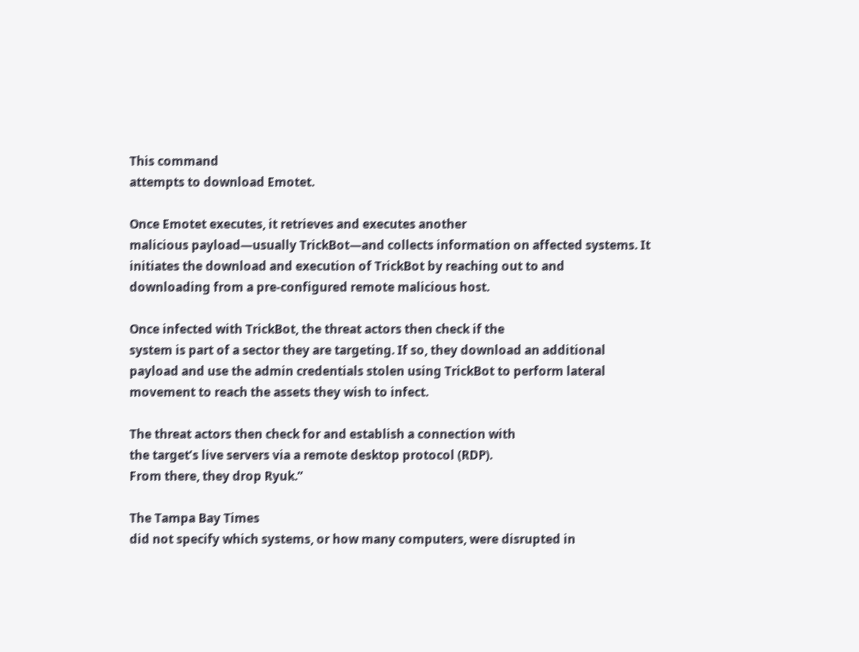This command
attempts to download Emotet.

Once Emotet executes, it retrieves and executes another
malicious payload—usually TrickBot—and collects information on affected systems. It
initiates the download and execution of TrickBot by reaching out to and
downloading from a pre-configured remote malicious host.

Once infected with TrickBot, the threat actors then check if the
system is part of a sector they are targeting. If so, they download an additional
payload and use the admin credentials stolen using TrickBot to perform lateral
movement to reach the assets they wish to infect.

The threat actors then check for and establish a connection with
the target’s live servers via a remote desktop protocol (RDP).
From there, they drop Ryuk.”

The Tampa Bay Times
did not specify which systems, or how many computers, were disrupted in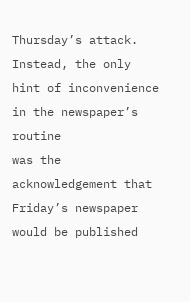Thursday’s attack. Instead, the only hint of inconvenience in the newspaper’s routine
was the acknowledgement that Friday’s newspaper would be published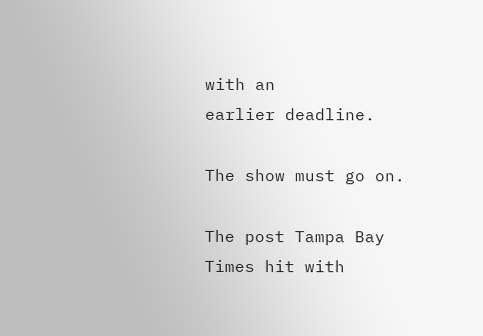with an
earlier deadline.

The show must go on.

The post Tampa Bay Times hit with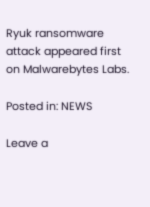Ryuk ransomware attack appeared first on Malwarebytes Labs.

Posted in: NEWS

Leave a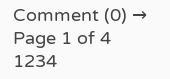Comment (0) →
Page 1 of 4 1234